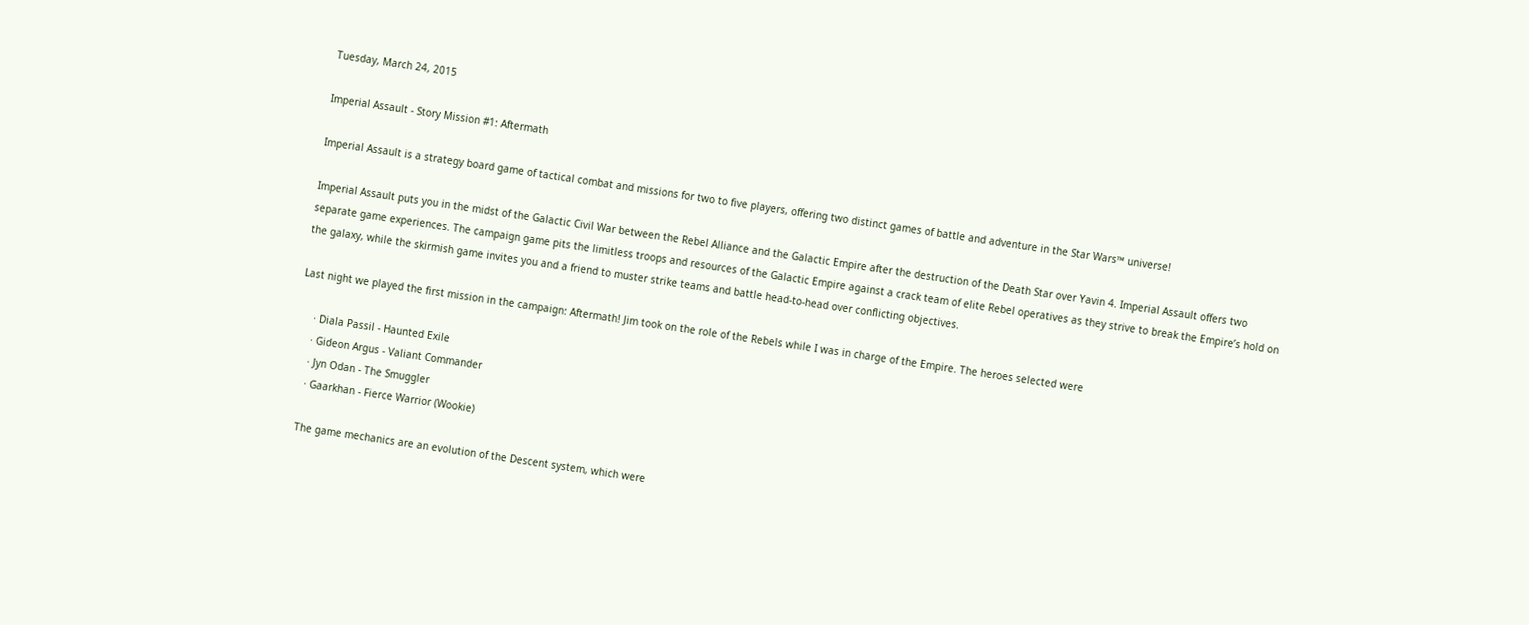Tuesday, March 24, 2015

Imperial Assault - Story Mission #1: Aftermath

Imperial Assault is a strategy board game of tactical combat and missions for two to five players, offering two distinct games of battle and adventure in the Star Wars™ universe!

Imperial Assault puts you in the midst of the Galactic Civil War between the Rebel Alliance and the Galactic Empire after the destruction of the Death Star over Yavin 4. Imperial Assault offers two separate game experiences. The campaign game pits the limitless troops and resources of the Galactic Empire against a crack team of elite Rebel operatives as they strive to break the Empire’s hold on the galaxy, while the skirmish game invites you and a friend to muster strike teams and battle head-to-head over conflicting objectives.

Last night we played the first mission in the campaign: Aftermath! Jim took on the role of the Rebels while I was in charge of the Empire. The heroes selected were

     · Diala Passil - Haunted Exile
     · Gideon Argus - Valiant Commander
     · Jyn Odan - The Smuggler
     · Gaarkhan - Fierce Warrior (Wookie)

    The game mechanics are an evolution of the Descent system, which were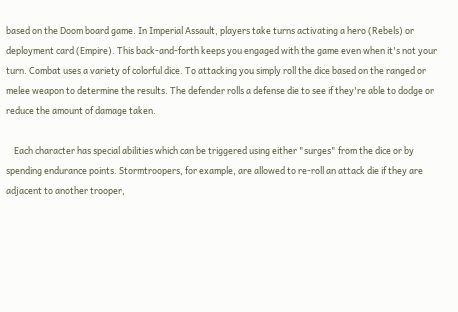based on the Doom board game. In Imperial Assault, players take turns activating a hero (Rebels) or deployment card (Empire). This back-and-forth keeps you engaged with the game even when it's not your turn. Combat uses a variety of colorful dice. To attacking you simply roll the dice based on the ranged or melee weapon to determine the results. The defender rolls a defense die to see if they're able to dodge or reduce the amount of damage taken.

    Each character has special abilities which can be triggered using either "surges" from the dice or by spending endurance points. Stormtroopers, for example, are allowed to re-roll an attack die if they are adjacent to another trooper,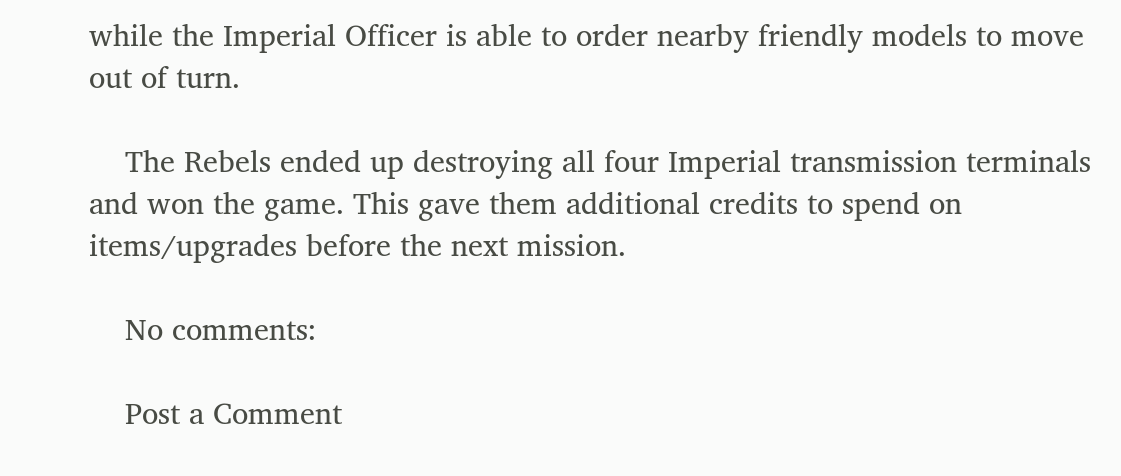while the Imperial Officer is able to order nearby friendly models to move out of turn.

    The Rebels ended up destroying all four Imperial transmission terminals and won the game. This gave them additional credits to spend on items/upgrades before the next mission.

    No comments:

    Post a Comment